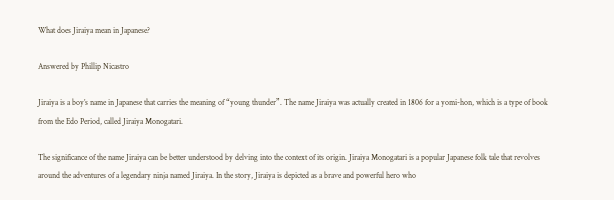What does Jiraiya mean in Japanese?

Answered by Phillip Nicastro

Jiraiya is a boy’s name in Japanese that carries the meaning of “young thunder”. The name Jiraiya was actually created in 1806 for a yomi-hon, which is a type of book from the Edo Period, called Jiraiya Monogatari.

The significance of the name Jiraiya can be better understood by delving into the context of its origin. Jiraiya Monogatari is a popular Japanese folk tale that revolves around the adventures of a legendary ninja named Jiraiya. In the story, Jiraiya is depicted as a brave and powerful hero who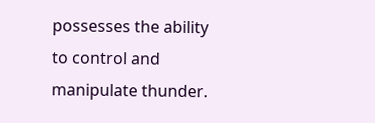possesses the ability to control and manipulate thunder.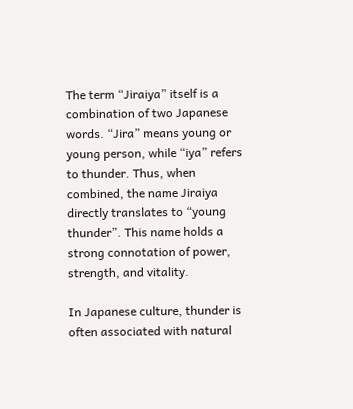The term “Jiraiya” itself is a combination of two Japanese words. “Jira” means young or young person, while “iya” refers to thunder. Thus, when combined, the name Jiraiya directly translates to “young thunder”. This name holds a strong connotation of power, strength, and vitality.

In Japanese culture, thunder is often associated with natural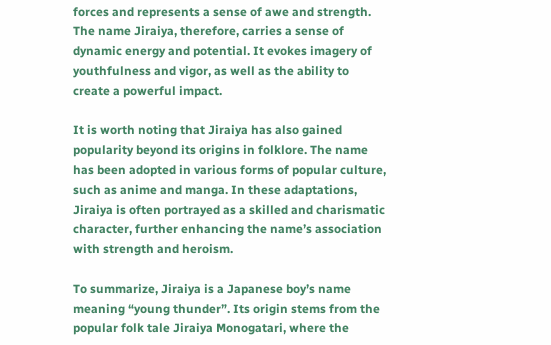forces and represents a sense of awe and strength. The name Jiraiya, therefore, carries a sense of dynamic energy and potential. It evokes imagery of youthfulness and vigor, as well as the ability to create a powerful impact.

It is worth noting that Jiraiya has also gained popularity beyond its origins in folklore. The name has been adopted in various forms of popular culture, such as anime and manga. In these adaptations, Jiraiya is often portrayed as a skilled and charismatic character, further enhancing the name’s association with strength and heroism.

To summarize, Jiraiya is a Japanese boy’s name meaning “young thunder”. Its origin stems from the popular folk tale Jiraiya Monogatari, where the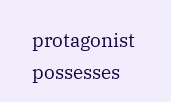protagonist possesses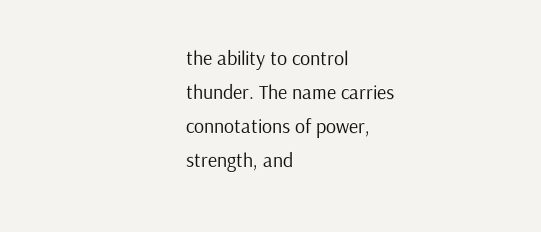the ability to control thunder. The name carries connotations of power, strength, and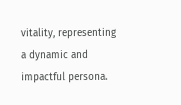vitality, representing a dynamic and impactful persona.